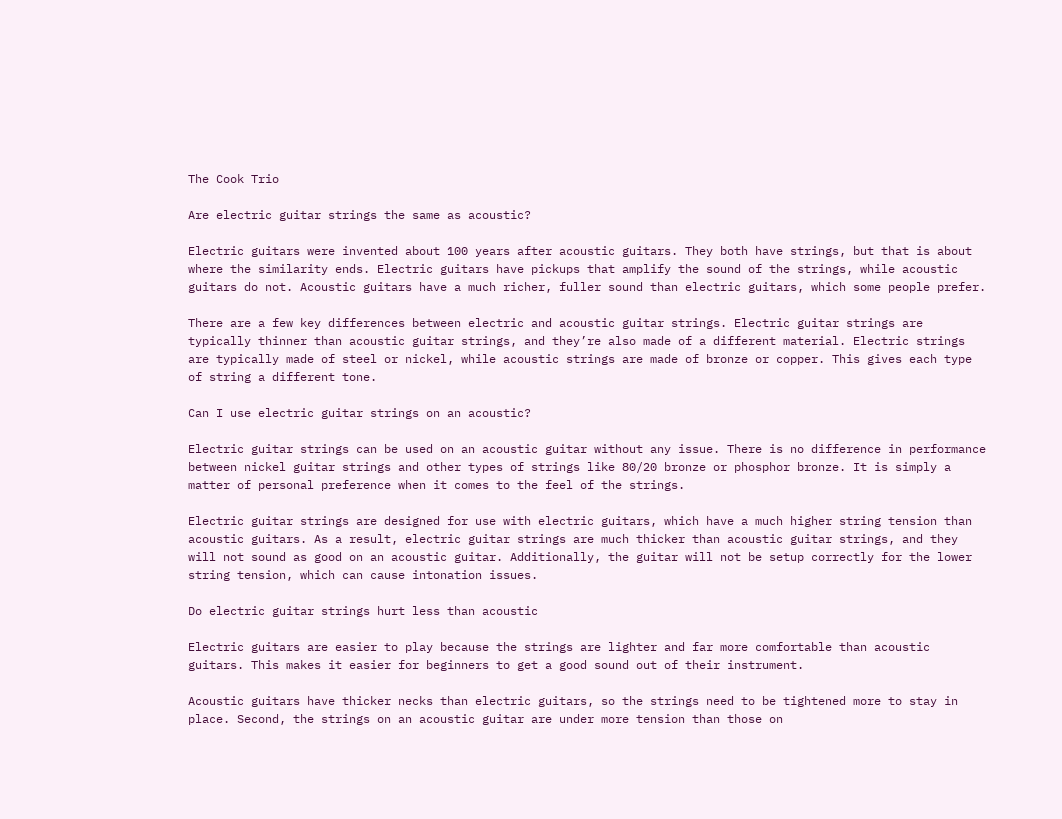The Cook Trio

Are electric guitar strings the same as acoustic?

Electric guitars were invented about 100 years after acoustic guitars. They both have strings, but that is about where the similarity ends. Electric guitars have pickups that amplify the sound of the strings, while acoustic guitars do not. Acoustic guitars have a much richer, fuller sound than electric guitars, which some people prefer.

There are a few key differences between electric and acoustic guitar strings. Electric guitar strings are typically thinner than acoustic guitar strings, and they’re also made of a different material. Electric strings are typically made of steel or nickel, while acoustic strings are made of bronze or copper. This gives each type of string a different tone.

Can I use electric guitar strings on an acoustic?

Electric guitar strings can be used on an acoustic guitar without any issue. There is no difference in performance between nickel guitar strings and other types of strings like 80/20 bronze or phosphor bronze. It is simply a matter of personal preference when it comes to the feel of the strings.

Electric guitar strings are designed for use with electric guitars, which have a much higher string tension than acoustic guitars. As a result, electric guitar strings are much thicker than acoustic guitar strings, and they will not sound as good on an acoustic guitar. Additionally, the guitar will not be setup correctly for the lower string tension, which can cause intonation issues.

Do electric guitar strings hurt less than acoustic

Electric guitars are easier to play because the strings are lighter and far more comfortable than acoustic guitars. This makes it easier for beginners to get a good sound out of their instrument.

Acoustic guitars have thicker necks than electric guitars, so the strings need to be tightened more to stay in place. Second, the strings on an acoustic guitar are under more tension than those on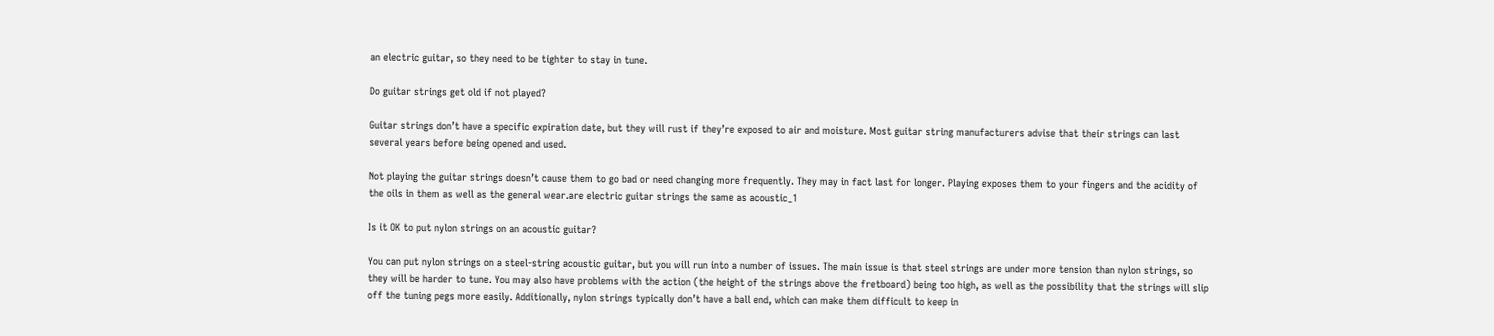an electric guitar, so they need to be tighter to stay in tune.

Do guitar strings get old if not played?

Guitar strings don’t have a specific expiration date, but they will rust if they’re exposed to air and moisture. Most guitar string manufacturers advise that their strings can last several years before being opened and used.

Not playing the guitar strings doesn’t cause them to go bad or need changing more frequently. They may in fact last for longer. Playing exposes them to your fingers and the acidity of the oils in them as well as the general wear.are electric guitar strings the same as acoustic_1

Is it OK to put nylon strings on an acoustic guitar?

You can put nylon strings on a steel-string acoustic guitar, but you will run into a number of issues. The main issue is that steel strings are under more tension than nylon strings, so they will be harder to tune. You may also have problems with the action (the height of the strings above the fretboard) being too high, as well as the possibility that the strings will slip off the tuning pegs more easily. Additionally, nylon strings typically don’t have a ball end, which can make them difficult to keep in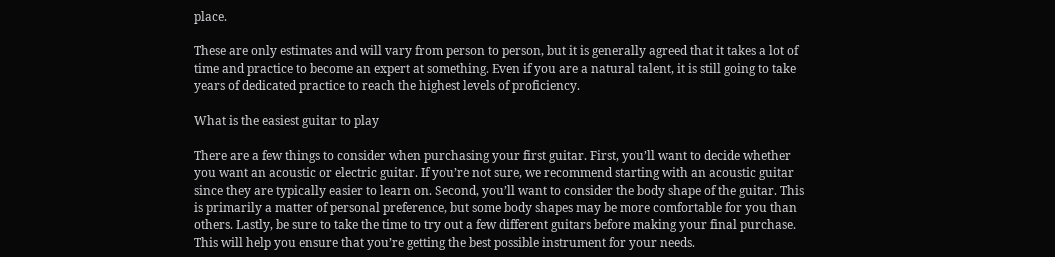place.

These are only estimates and will vary from person to person, but it is generally agreed that it takes a lot of time and practice to become an expert at something. Even if you are a natural talent, it is still going to take years of dedicated practice to reach the highest levels of proficiency.

What is the easiest guitar to play

There are a few things to consider when purchasing your first guitar. First, you’ll want to decide whether you want an acoustic or electric guitar. If you’re not sure, we recommend starting with an acoustic guitar since they are typically easier to learn on. Second, you’ll want to consider the body shape of the guitar. This is primarily a matter of personal preference, but some body shapes may be more comfortable for you than others. Lastly, be sure to take the time to try out a few different guitars before making your final purchase. This will help you ensure that you’re getting the best possible instrument for your needs.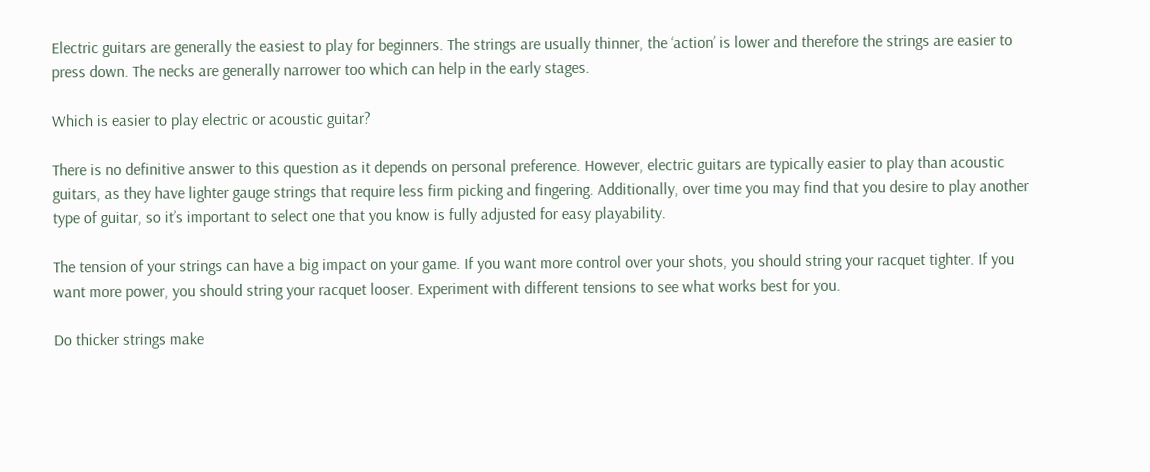Electric guitars are generally the easiest to play for beginners. The strings are usually thinner, the ‘action’ is lower and therefore the strings are easier to press down. The necks are generally narrower too which can help in the early stages.

Which is easier to play electric or acoustic guitar?

There is no definitive answer to this question as it depends on personal preference. However, electric guitars are typically easier to play than acoustic guitars, as they have lighter gauge strings that require less firm picking and fingering. Additionally, over time you may find that you desire to play another type of guitar, so it’s important to select one that you know is fully adjusted for easy playability.

The tension of your strings can have a big impact on your game. If you want more control over your shots, you should string your racquet tighter. If you want more power, you should string your racquet looser. Experiment with different tensions to see what works best for you.

Do thicker strings make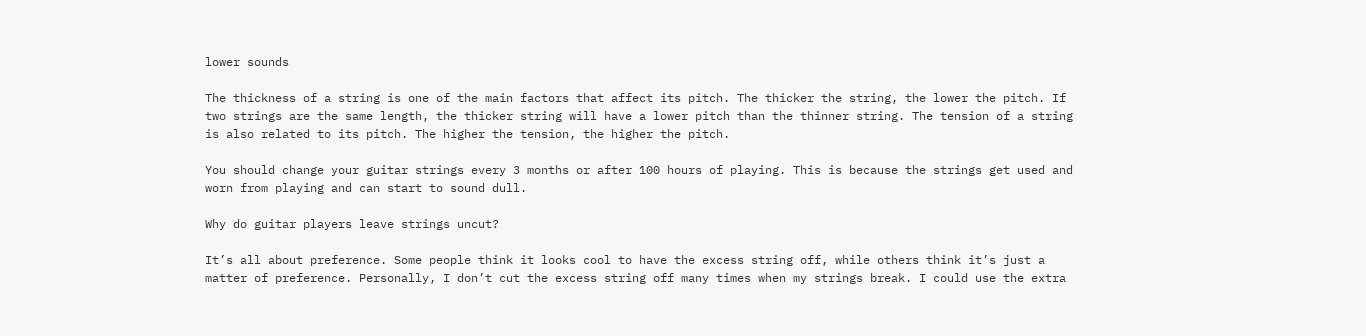lower sounds

The thickness of a string is one of the main factors that affect its pitch. The thicker the string, the lower the pitch. If two strings are the same length, the thicker string will have a lower pitch than the thinner string. The tension of a string is also related to its pitch. The higher the tension, the higher the pitch.

You should change your guitar strings every 3 months or after 100 hours of playing. This is because the strings get used and worn from playing and can start to sound dull.

Why do guitar players leave strings uncut?

It’s all about preference. Some people think it looks cool to have the excess string off, while others think it’s just a matter of preference. Personally, I don’t cut the excess string off many times when my strings break. I could use the extra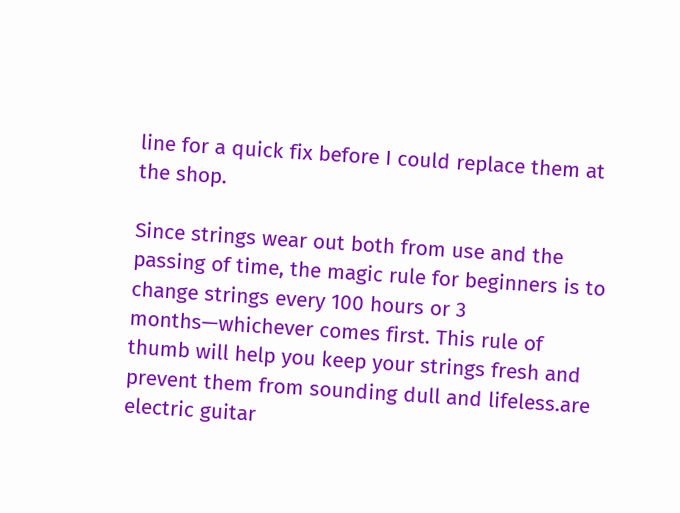line for a quick fix before I could replace them at the shop.

Since strings wear out both from use and the passing of time, the magic rule for beginners is to change strings every 100 hours or 3 months—whichever comes first. This rule of thumb will help you keep your strings fresh and prevent them from sounding dull and lifeless.are electric guitar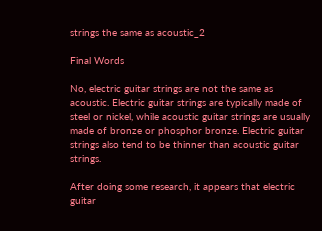strings the same as acoustic_2

Final Words

No, electric guitar strings are not the same as acoustic. Electric guitar strings are typically made of steel or nickel, while acoustic guitar strings are usually made of bronze or phosphor bronze. Electric guitar strings also tend to be thinner than acoustic guitar strings.

After doing some research, it appears that electric guitar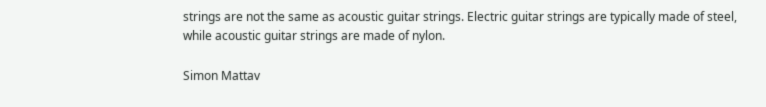strings are not the same as acoustic guitar strings. Electric guitar strings are typically made of steel, while acoustic guitar strings are made of nylon.

Simon Mattav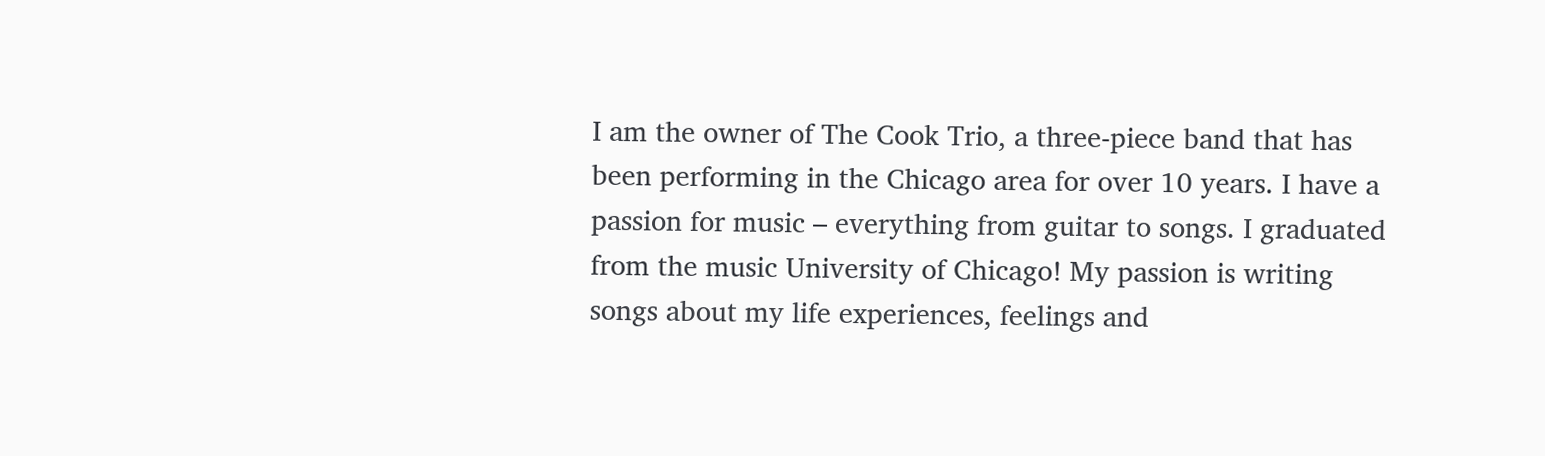I am the owner of The Cook Trio, a three-piece band that has been performing in the Chicago area for over 10 years. I have a passion for music – everything from guitar to songs. I graduated from the music University of Chicago! My passion is writing songs about my life experiences, feelings and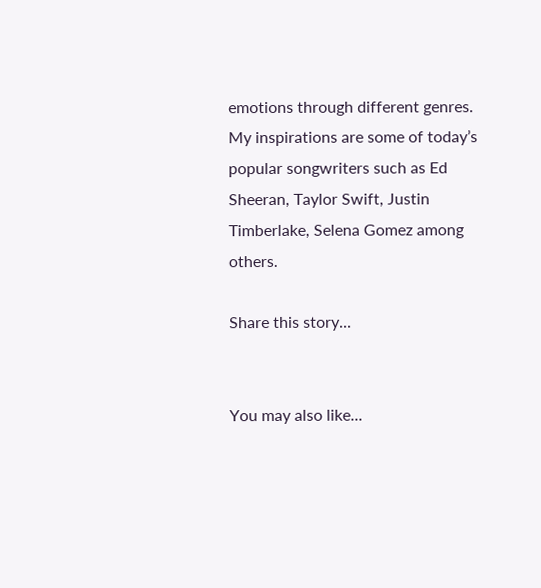emotions through different genres. My inspirations are some of today’s popular songwriters such as Ed Sheeran, Taylor Swift, Justin Timberlake, Selena Gomez among others.

Share this story...


You may also like...